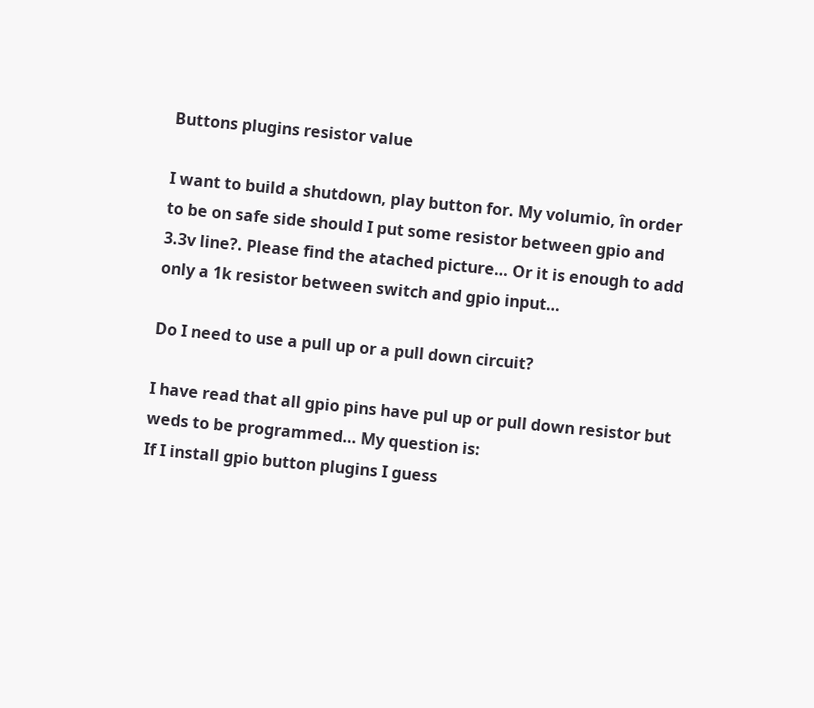Buttons plugins resistor value

I want to build a shutdown, play button for. My volumio, în order to be on safe side should I put some resistor between gpio and 3.3v line?. Please find the atached picture… Or it is enough to add only a 1k resistor between switch and gpio input…

Do I need to use a pull up or a pull down circuit?

I have read that all gpio pins have pul up or pull down resistor but weds to be programmed… My question is:
If I install gpio button plugins I guess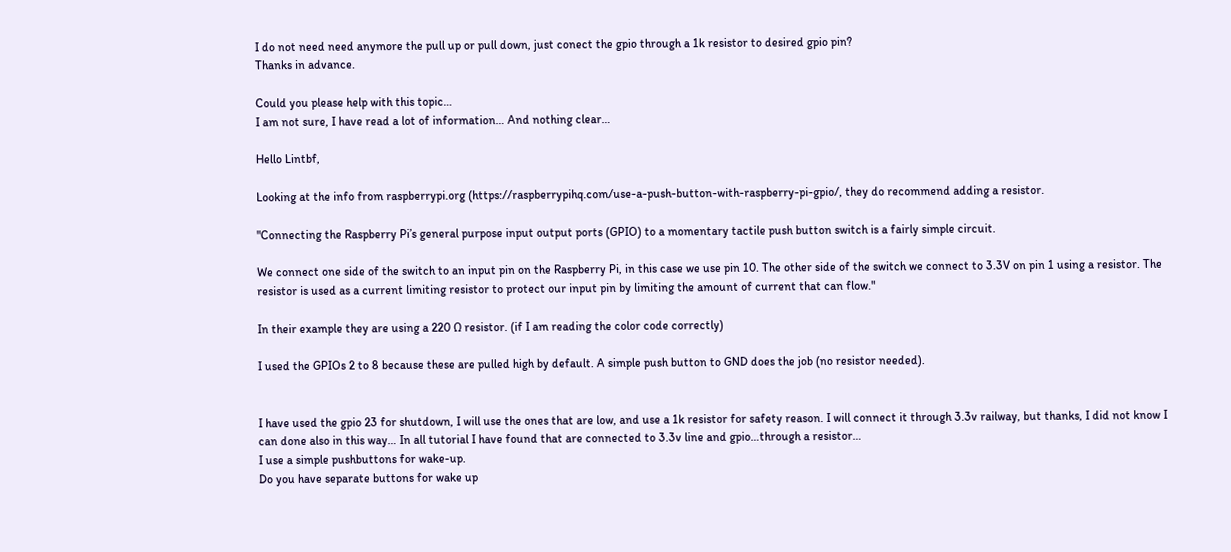I do not need need anymore the pull up or pull down, just conect the gpio through a 1k resistor to desired gpio pin?
Thanks in advance.

Could you please help with this topic…
I am not sure, I have read a lot of information… And nothing clear…

Hello Lintbf,

Looking at the info from raspberrypi.org (https://raspberrypihq.com/use-a-push-button-with-raspberry-pi-gpio/, they do recommend adding a resistor.

"Connecting the Raspberry Pi’s general purpose input output ports (GPIO) to a momentary tactile push button switch is a fairly simple circuit.

We connect one side of the switch to an input pin on the Raspberry Pi, in this case we use pin 10. The other side of the switch we connect to 3.3V on pin 1 using a resistor. The resistor is used as a current limiting resistor to protect our input pin by limiting the amount of current that can flow."

In their example they are using a 220 Ω resistor. (if I am reading the color code correctly)

I used the GPIOs 2 to 8 because these are pulled high by default. A simple push button to GND does the job (no resistor needed).


I have used the gpio 23 for shutdown, I will use the ones that are low, and use a 1k resistor for safety reason. I will connect it through 3.3v railway, but thanks, I did not know I can done also in this way… In all tutorial I have found that are connected to 3.3v line and gpio…through a resistor…
I use a simple pushbuttons for wake-up.
Do you have separate buttons for wake up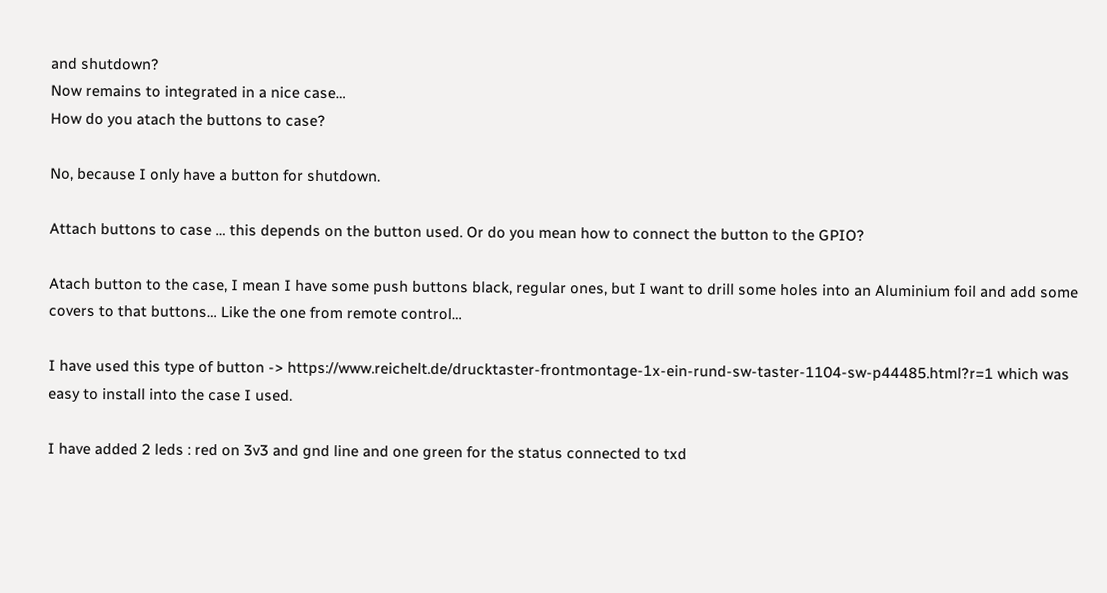and shutdown?
Now remains to integrated in a nice case…
How do you atach the buttons to case?

No, because I only have a button for shutdown.

Attach buttons to case … this depends on the button used. Or do you mean how to connect the button to the GPIO?

Atach button to the case, I mean I have some push buttons black, regular ones, but I want to drill some holes into an Aluminium foil and add some covers to that buttons… Like the one from remote control…

I have used this type of button -> https://www.reichelt.de/drucktaster-frontmontage-1x-ein-rund-sw-taster-1104-sw-p44485.html?r=1 which was easy to install into the case I used.

I have added 2 leds : red on 3v3 and gnd line and one green for the status connected to txd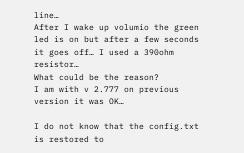line…
After I wake up volumio the green led is on but after a few seconds it goes off… I used a 390ohm resistor…
What could be the reason?
I am with v 2.777 on previous version it was OK…

I do not know that the config.txt is restored to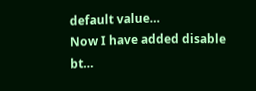default value…
Now I have added disable bt…